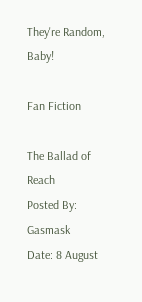They're Random, Baby!

Fan Fiction

The Ballad of Reach
Posted By: Gasmask
Date: 8 August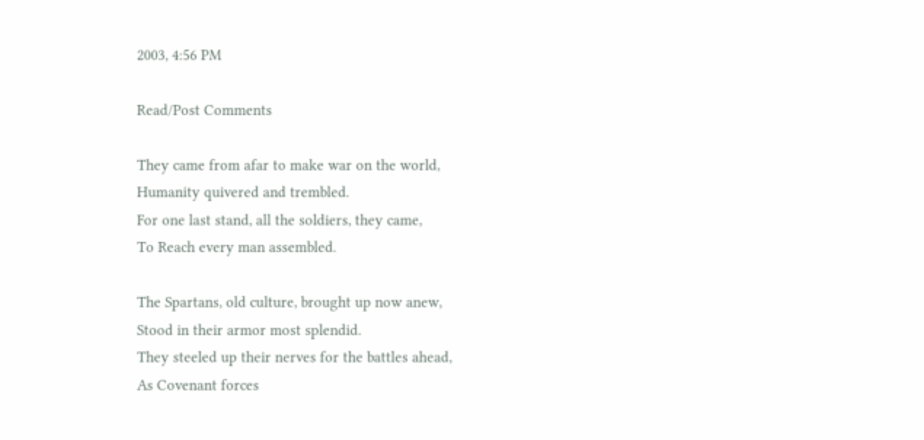2003, 4:56 PM

Read/Post Comments

They came from afar to make war on the world,
Humanity quivered and trembled.
For one last stand, all the soldiers, they came,
To Reach every man assembled.

The Spartans, old culture, brought up now anew,
Stood in their armor most splendid.
They steeled up their nerves for the battles ahead,
As Covenant forces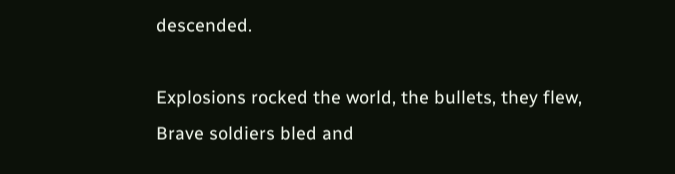descended.

Explosions rocked the world, the bullets, they flew,
Brave soldiers bled and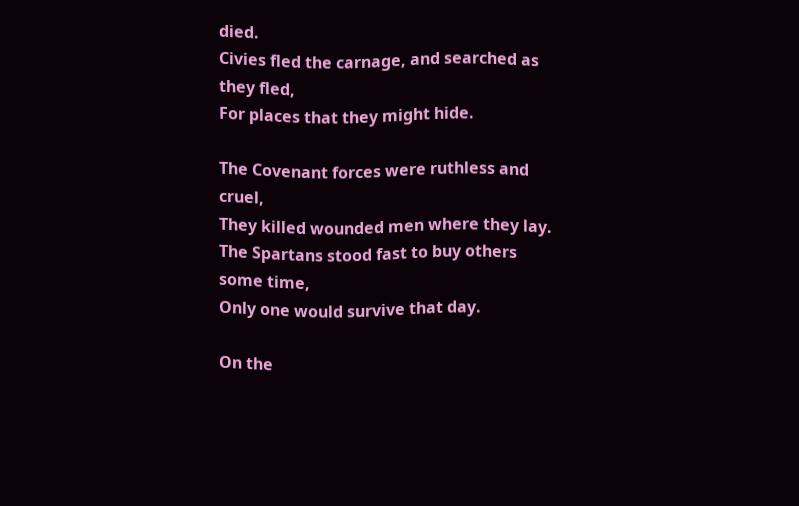died.
Civies fled the carnage, and searched as they fled,
For places that they might hide.

The Covenant forces were ruthless and cruel,
They killed wounded men where they lay.
The Spartans stood fast to buy others some time,
Only one would survive that day.

On the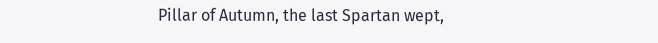Pillar of Autumn, the last Spartan wept,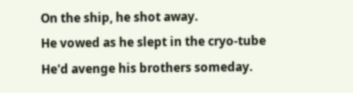On the ship, he shot away.
He vowed as he slept in the cryo-tube
He'd avenge his brothers someday.